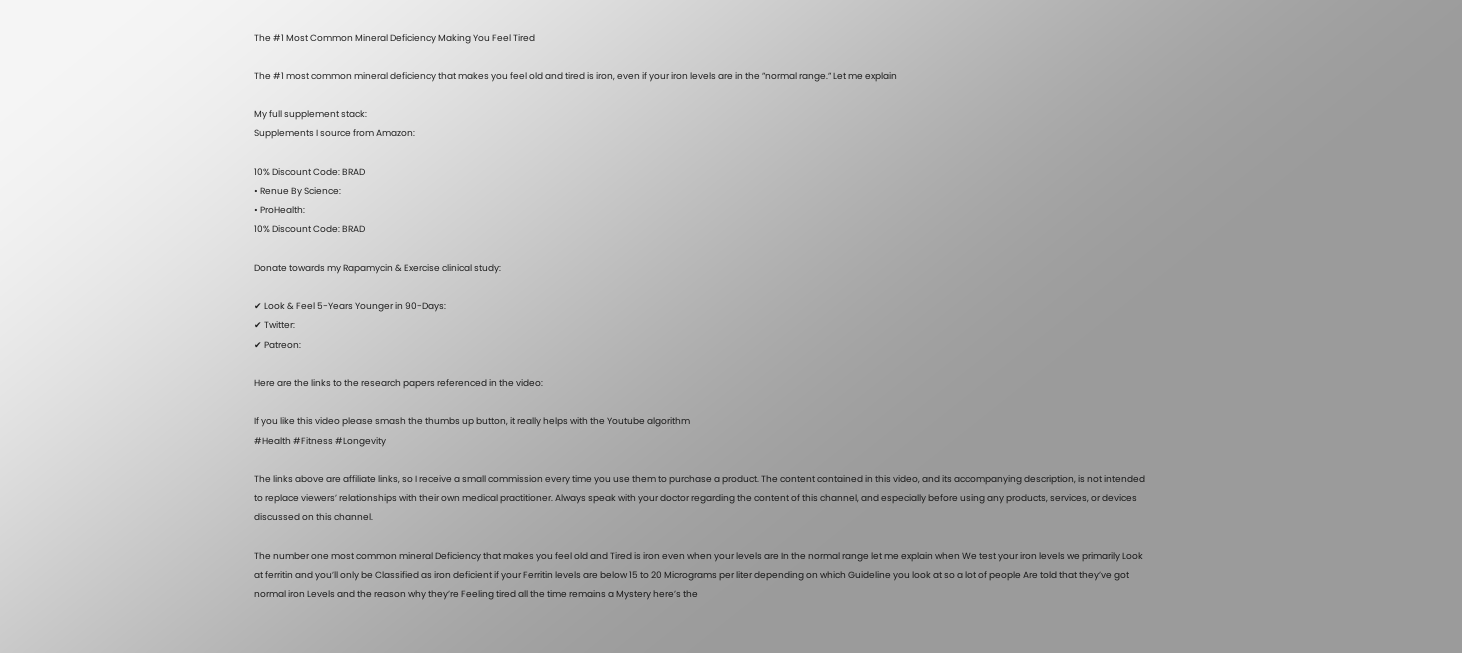The #1 Most Common Mineral Deficiency Making You Feel Tired

The #1 most common mineral deficiency that makes you feel old and tired is iron, even if your iron levels are in the ”normal range.” Let me explain

My full supplement stack:
Supplements I source from Amazon:

10% Discount Code: BRAD
• Renue By Science:
• ProHealth:
10% Discount Code: BRAD

Donate towards my Rapamycin & Exercise clinical study:

✔ Look & Feel 5-Years Younger in 90-Days:
✔ Twitter:
✔ Patreon:

Here are the links to the research papers referenced in the video:

If you like this video please smash the thumbs up button, it really helps with the Youtube algorithm
#Health #Fitness #Longevity

The links above are affiliate links, so I receive a small commission every time you use them to purchase a product. The content contained in this video, and its accompanying description, is not intended to replace viewers’ relationships with their own medical practitioner. Always speak with your doctor regarding the content of this channel, and especially before using any products, services, or devices discussed on this channel.

The number one most common mineral Deficiency that makes you feel old and Tired is iron even when your levels are In the normal range let me explain when We test your iron levels we primarily Look at ferritin and you’ll only be Classified as iron deficient if your Ferritin levels are below 15 to 20 Micrograms per liter depending on which Guideline you look at so a lot of people Are told that they’ve got normal iron Levels and the reason why they’re Feeling tired all the time remains a Mystery here’s the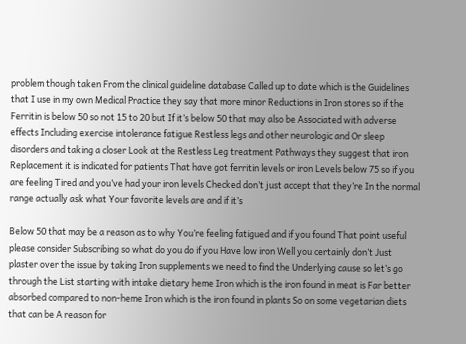problem though taken From the clinical guideline database Called up to date which is the Guidelines that I use in my own Medical Practice they say that more minor Reductions in Iron stores so if the Ferritin is below 50 so not 15 to 20 but If it’s below 50 that may also be Associated with adverse effects Including exercise intolerance fatigue Restless legs and other neurologic and Or sleep disorders and taking a closer Look at the Restless Leg treatment Pathways they suggest that iron Replacement it is indicated for patients That have got ferritin levels or iron Levels below 75 so if you are feeling Tired and you’ve had your iron levels Checked don’t just accept that they’re In the normal range actually ask what Your favorite levels are and if it’s

Below 50 that may be a reason as to why You’re feeling fatigued and if you found That point useful please consider Subscribing so what do you do if you Have low iron Well you certainly don’t Just plaster over the issue by taking Iron supplements we need to find the Underlying cause so let’s go through the List starting with intake dietary heme Iron which is the iron found in meat is Far better absorbed compared to non-heme Iron which is the iron found in plants So on some vegetarian diets that can be A reason for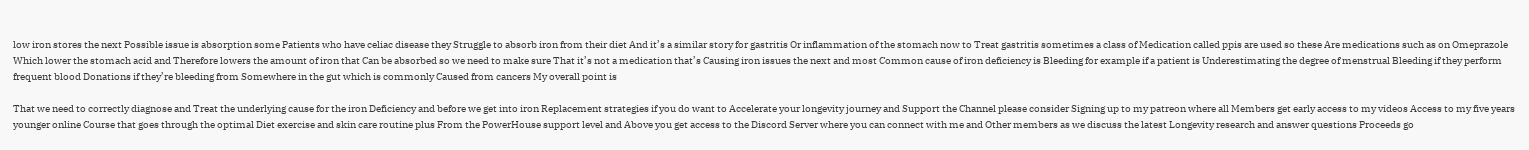low iron stores the next Possible issue is absorption some Patients who have celiac disease they Struggle to absorb iron from their diet And it’s a similar story for gastritis Or inflammation of the stomach now to Treat gastritis sometimes a class of Medication called ppis are used so these Are medications such as on Omeprazole Which lower the stomach acid and Therefore lowers the amount of iron that Can be absorbed so we need to make sure That it’s not a medication that’s Causing iron issues the next and most Common cause of iron deficiency is Bleeding for example if a patient is Underestimating the degree of menstrual Bleeding if they perform frequent blood Donations if they’re bleeding from Somewhere in the gut which is commonly Caused from cancers My overall point is

That we need to correctly diagnose and Treat the underlying cause for the iron Deficiency and before we get into iron Replacement strategies if you do want to Accelerate your longevity journey and Support the Channel please consider Signing up to my patreon where all Members get early access to my videos Access to my five years younger online Course that goes through the optimal Diet exercise and skin care routine plus From the PowerHouse support level and Above you get access to the Discord Server where you can connect with me and Other members as we discuss the latest Longevity research and answer questions Proceeds go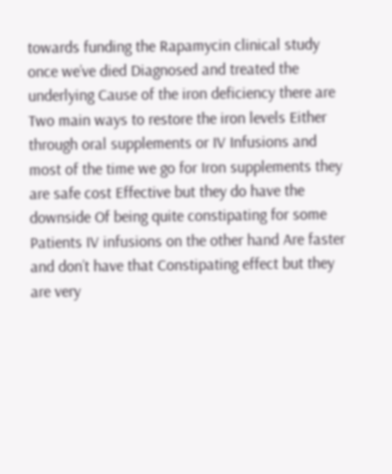towards funding the Rapamycin clinical study once we’ve died Diagnosed and treated the underlying Cause of the iron deficiency there are Two main ways to restore the iron levels Either through oral supplements or IV Infusions and most of the time we go for Iron supplements they are safe cost Effective but they do have the downside Of being quite constipating for some Patients IV infusions on the other hand Are faster and don’t have that Constipating effect but they are very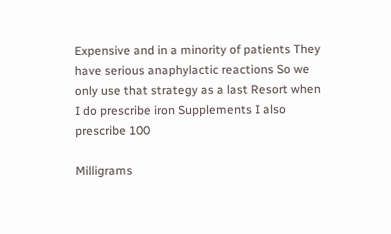Expensive and in a minority of patients They have serious anaphylactic reactions So we only use that strategy as a last Resort when I do prescribe iron Supplements I also prescribe 100

Milligrams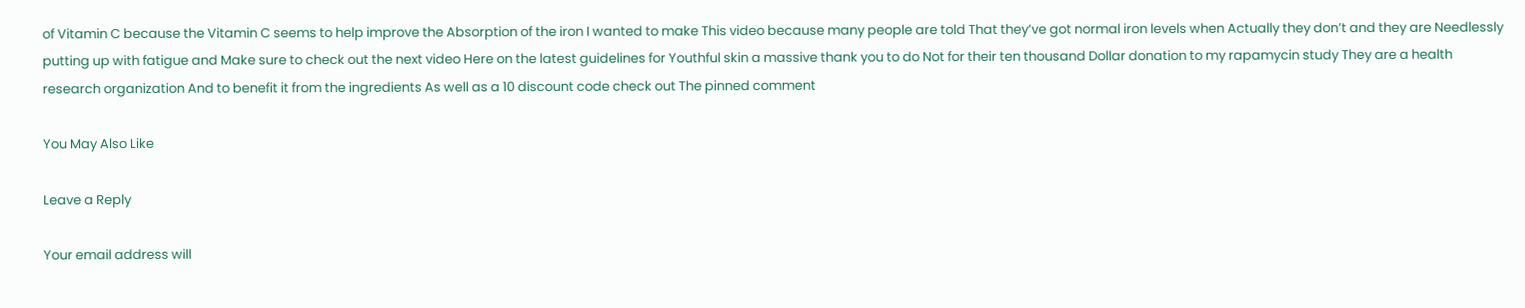of Vitamin C because the Vitamin C seems to help improve the Absorption of the iron I wanted to make This video because many people are told That they’ve got normal iron levels when Actually they don’t and they are Needlessly putting up with fatigue and Make sure to check out the next video Here on the latest guidelines for Youthful skin a massive thank you to do Not for their ten thousand Dollar donation to my rapamycin study They are a health research organization And to benefit it from the ingredients As well as a 10 discount code check out The pinned comment

You May Also Like

Leave a Reply

Your email address will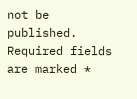not be published. Required fields are marked *